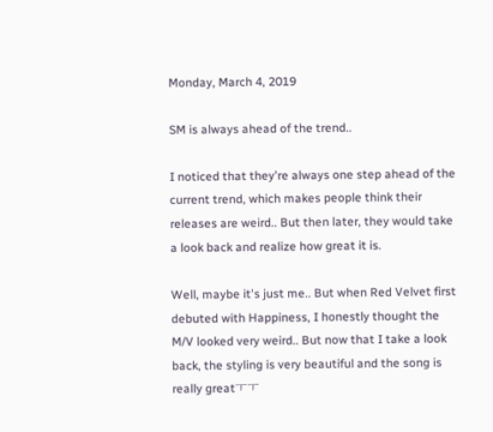Monday, March 4, 2019

SM is always ahead of the trend..

I noticed that they're always one step ahead of the current trend, which makes people think their releases are weird.. But then later, they would take a look back and realize how great it is.

Well, maybe it's just me.. But when Red Velvet first debuted with Happiness, I honestly thought the M/V looked very weird.. But now that I take a look back, the styling is very beautiful and the song is really greatㅜㅜ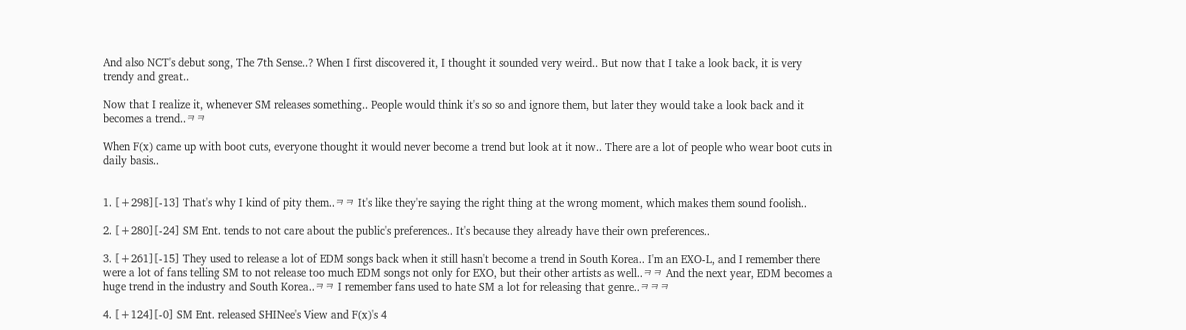And also NCT's debut song, The 7th Sense..? When I first discovered it, I thought it sounded very weird.. But now that I take a look back, it is very trendy and great..

Now that I realize it, whenever SM releases something.. People would think it's so so and ignore them, but later they would take a look back and it becomes a trend..ㅋㅋ

When F(x) came up with boot cuts, everyone thought it would never become a trend but look at it now.. There are a lot of people who wear boot cuts in daily basis..


1. [+298][-13] That's why I kind of pity them..ㅋㅋ It's like they're saying the right thing at the wrong moment, which makes them sound foolish..

2. [+280][-24] SM Ent. tends to not care about the public's preferences.. It's because they already have their own preferences..

3. [+261][-15] They used to release a lot of EDM songs back when it still hasn't become a trend in South Korea.. I'm an EXO-L, and I remember there were a lot of fans telling SM to not release too much EDM songs not only for EXO, but their other artists as well..ㅋㅋ And the next year, EDM becomes a huge trend in the industry and South Korea..ㅋㅋ I remember fans used to hate SM a lot for releasing that genre..ㅋㅋㅋ

4. [+124][-0] SM Ent. released SHINee's View and F(x)'s 4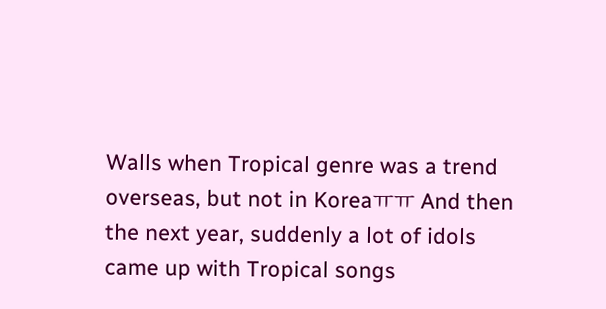Walls when Tropical genre was a trend overseas, but not in Koreaㅠㅠ And then the next year, suddenly a lot of idols came up with Tropical songs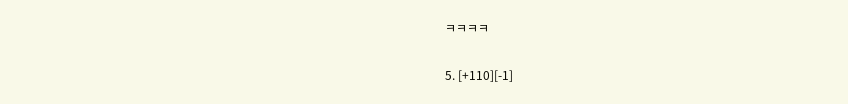ㅋㅋㅋㅋ

5. [+110][-1]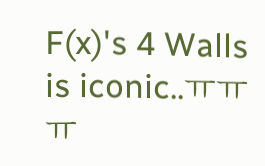F(x)'s 4 Walls is iconic..ㅠㅠㅠ